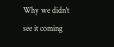Why we didn't see it coming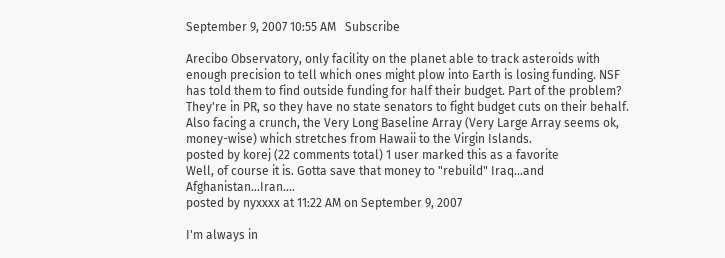September 9, 2007 10:55 AM   Subscribe

Arecibo Observatory, only facility on the planet able to track asteroids with enough precision to tell which ones might plow into Earth is losing funding. NSF has told them to find outside funding for half their budget. Part of the problem? They're in PR, so they have no state senators to fight budget cuts on their behalf. Also facing a crunch, the Very Long Baseline Array (Very Large Array seems ok, money-wise) which stretches from Hawaii to the Virgin Islands.
posted by korej (22 comments total) 1 user marked this as a favorite
Well, of course it is. Gotta save that money to "rebuild" Iraq...and Afghanistan...Iran....
posted by nyxxxx at 11:22 AM on September 9, 2007

I'm always in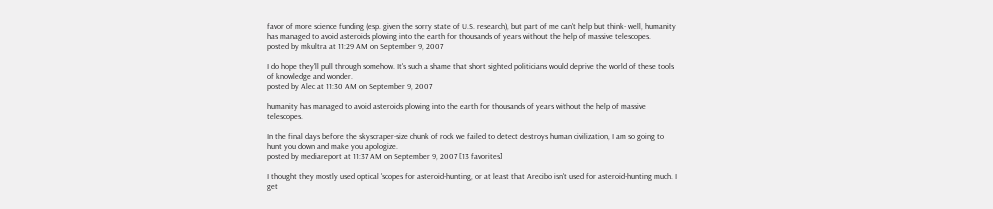favor of more science funding (esp. given the sorry state of U.S. research), but part of me can't help but think- well, humanity has managed to avoid asteroids plowing into the earth for thousands of years without the help of massive telescopes.
posted by mkultra at 11:29 AM on September 9, 2007

I do hope they'll pull through somehow. It's such a shame that short sighted politicians would deprive the world of these tools of knowledge and wonder.
posted by Alec at 11:30 AM on September 9, 2007

humanity has managed to avoid asteroids plowing into the earth for thousands of years without the help of massive telescopes.

In the final days before the skyscraper-size chunk of rock we failed to detect destroys human civilization, I am so going to hunt you down and make you apologize.
posted by mediareport at 11:37 AM on September 9, 2007 [13 favorites]

I thought they mostly used optical 'scopes for asteroid-hunting, or at least that Arecibo isn't used for asteroid-hunting much. I get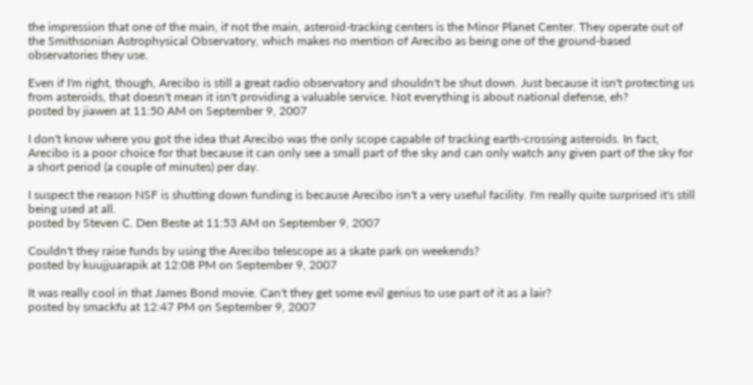the impression that one of the main, if not the main, asteroid-tracking centers is the Minor Planet Center. They operate out of the Smithsonian Astrophysical Observatory, which makes no mention of Arecibo as being one of the ground-based observatories they use.

Even if I'm right, though, Arecibo is still a great radio observatory and shouldn't be shut down. Just because it isn't protecting us from asteroids, that doesn't mean it isn't providing a valuable service. Not everything is about national defense, eh?
posted by jiawen at 11:50 AM on September 9, 2007

I don't know where you got the idea that Arecibo was the only scope capable of tracking earth-crossing asteroids. In fact, Arecibo is a poor choice for that because it can only see a small part of the sky and can only watch any given part of the sky for a short period (a couple of minutes) per day.

I suspect the reason NSF is shutting down funding is because Arecibo isn't a very useful facility. I'm really quite surprised it's still being used at all.
posted by Steven C. Den Beste at 11:53 AM on September 9, 2007

Couldn't they raise funds by using the Arecibo telescope as a skate park on weekends?
posted by kuujjuarapik at 12:08 PM on September 9, 2007

It was really cool in that James Bond movie. Can't they get some evil genius to use part of it as a lair?
posted by smackfu at 12:47 PM on September 9, 2007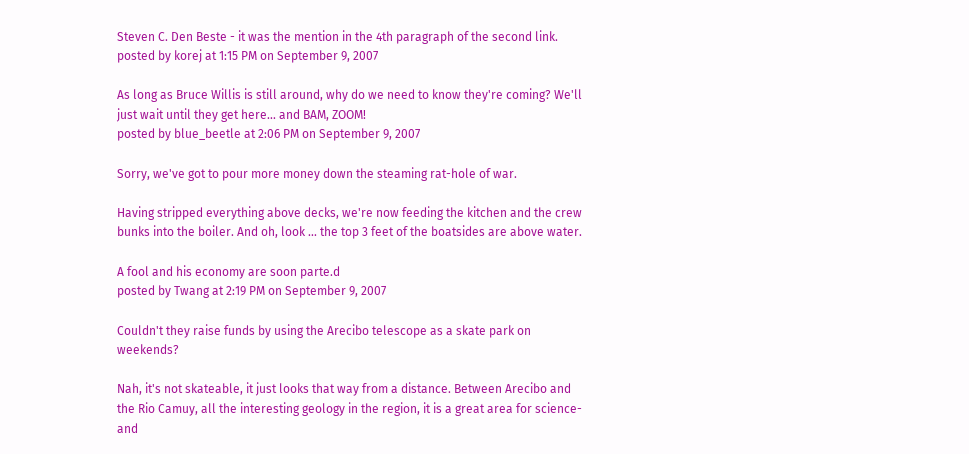Steven C. Den Beste - it was the mention in the 4th paragraph of the second link.
posted by korej at 1:15 PM on September 9, 2007

As long as Bruce Willis is still around, why do we need to know they're coming? We'll just wait until they get here... and BAM, ZOOM!
posted by blue_beetle at 2:06 PM on September 9, 2007

Sorry, we've got to pour more money down the steaming rat-hole of war.

Having stripped everything above decks, we're now feeding the kitchen and the crew bunks into the boiler. And oh, look ... the top 3 feet of the boatsides are above water.

A fool and his economy are soon parte.d
posted by Twang at 2:19 PM on September 9, 2007

Couldn't they raise funds by using the Arecibo telescope as a skate park on weekends?

Nah, it's not skateable, it just looks that way from a distance. Between Arecibo and the Rio Camuy, all the interesting geology in the region, it is a great area for science- and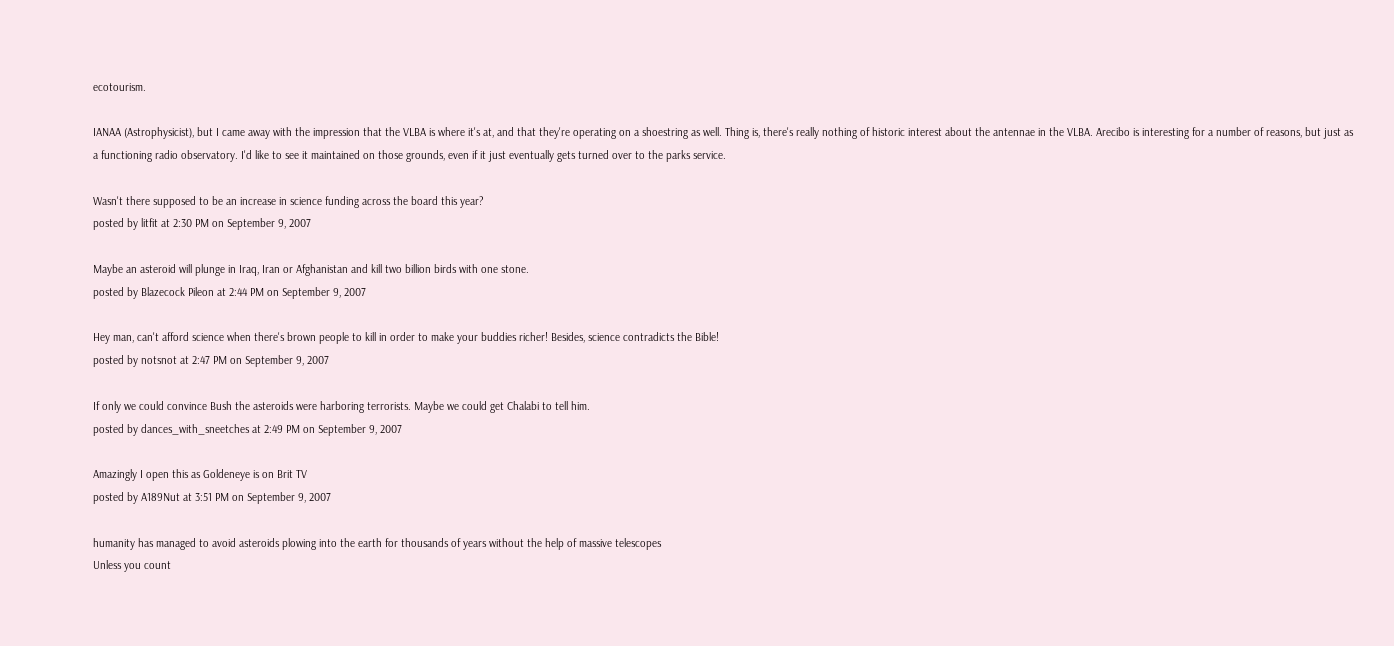ecotourism.

IANAA (Astrophysicist), but I came away with the impression that the VLBA is where it's at, and that they're operating on a shoestring as well. Thing is, there's really nothing of historic interest about the antennae in the VLBA. Arecibo is interesting for a number of reasons, but just as a functioning radio observatory. I'd like to see it maintained on those grounds, even if it just eventually gets turned over to the parks service.

Wasn't there supposed to be an increase in science funding across the board this year?
posted by litfit at 2:30 PM on September 9, 2007

Maybe an asteroid will plunge in Iraq, Iran or Afghanistan and kill two billion birds with one stone.
posted by Blazecock Pileon at 2:44 PM on September 9, 2007

Hey man, can't afford science when there's brown people to kill in order to make your buddies richer! Besides, science contradicts the Bible!
posted by notsnot at 2:47 PM on September 9, 2007

If only we could convince Bush the asteroids were harboring terrorists. Maybe we could get Chalabi to tell him.
posted by dances_with_sneetches at 2:49 PM on September 9, 2007

Amazingly I open this as Goldeneye is on Brit TV
posted by A189Nut at 3:51 PM on September 9, 2007

humanity has managed to avoid asteroids plowing into the earth for thousands of years without the help of massive telescopes
Unless you count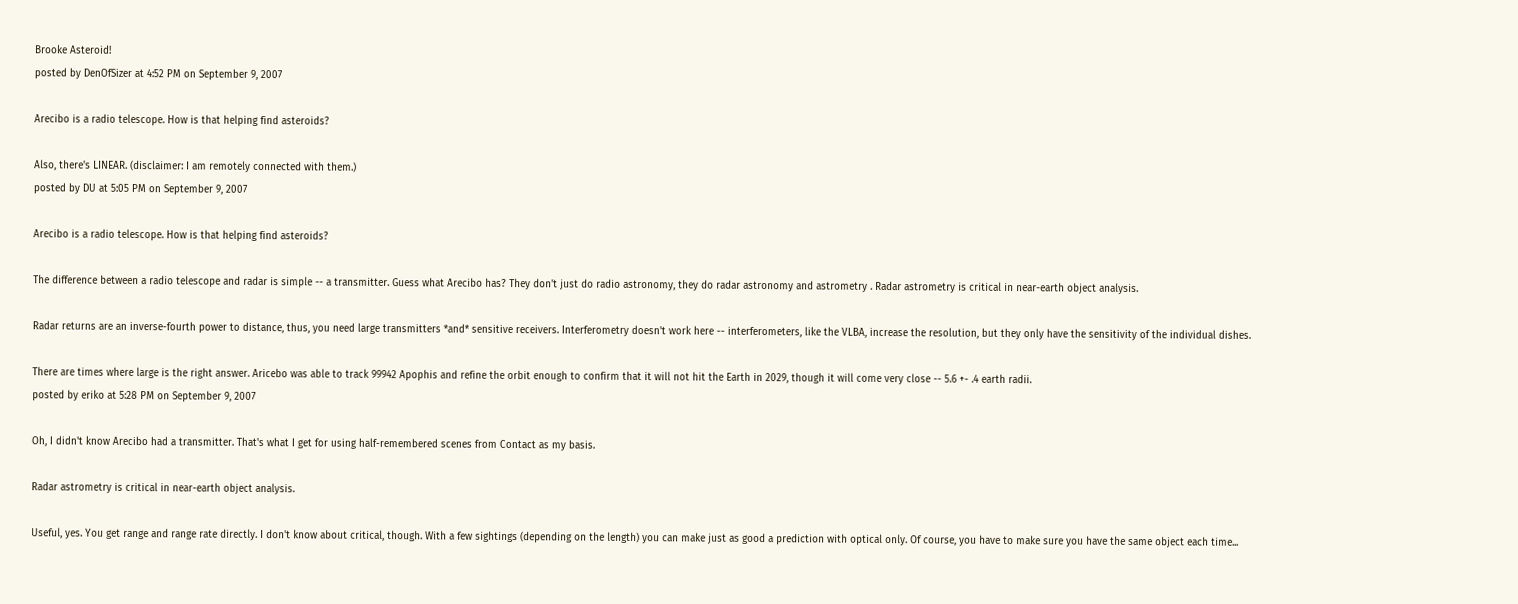Brooke Asteroid!
posted by DenOfSizer at 4:52 PM on September 9, 2007

Arecibo is a radio telescope. How is that helping find asteroids?

Also, there's LINEAR. (disclaimer: I am remotely connected with them.)
posted by DU at 5:05 PM on September 9, 2007

Arecibo is a radio telescope. How is that helping find asteroids?

The difference between a radio telescope and radar is simple -- a transmitter. Guess what Arecibo has? They don't just do radio astronomy, they do radar astronomy and astrometry . Radar astrometry is critical in near-earth object analysis.

Radar returns are an inverse-fourth power to distance, thus, you need large transmitters *and* sensitive receivers. Interferometry doesn't work here -- interferometers, like the VLBA, increase the resolution, but they only have the sensitivity of the individual dishes.

There are times where large is the right answer. Aricebo was able to track 99942 Apophis and refine the orbit enough to confirm that it will not hit the Earth in 2029, though it will come very close -- 5.6 +- .4 earth radii.
posted by eriko at 5:28 PM on September 9, 2007

Oh, I didn't know Arecibo had a transmitter. That's what I get for using half-remembered scenes from Contact as my basis.

Radar astrometry is critical in near-earth object analysis.

Useful, yes. You get range and range rate directly. I don't know about critical, though. With a few sightings (depending on the length) you can make just as good a prediction with optical only. Of course, you have to make sure you have the same object each time...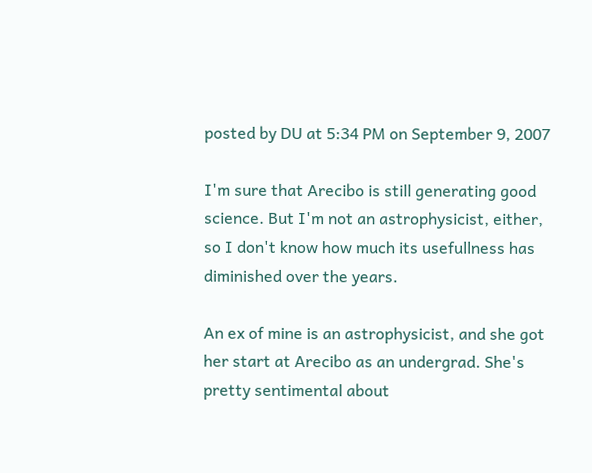posted by DU at 5:34 PM on September 9, 2007

I'm sure that Arecibo is still generating good science. But I'm not an astrophysicist, either, so I don't know how much its usefullness has diminished over the years.

An ex of mine is an astrophysicist, and she got her start at Arecibo as an undergrad. She's pretty sentimental about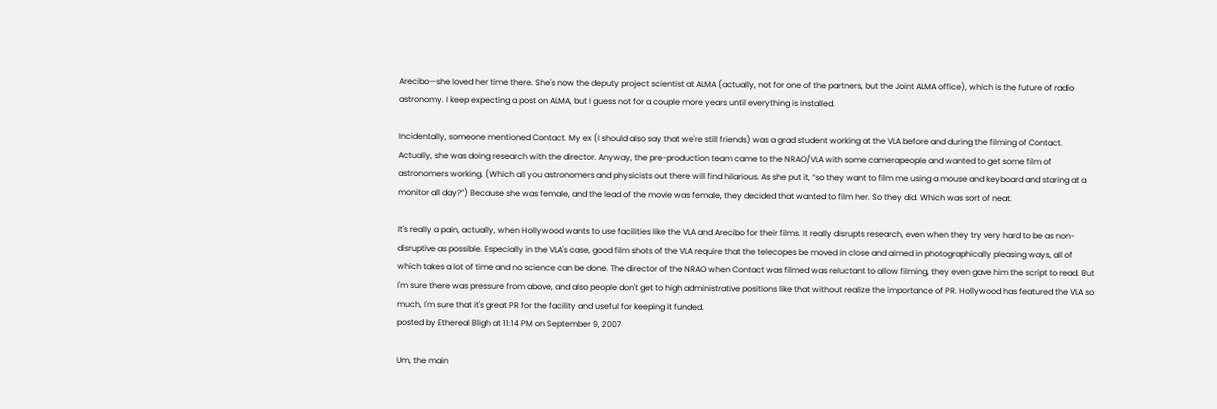Arecibo—she loved her time there. She's now the deputy project scientist at ALMA (actually, not for one of the partners, but the Joint ALMA office), which is the future of radio astronomy. I keep expecting a post on ALMA, but I guess not for a couple more years until everything is installed.

Incidentally, someone mentioned Contact. My ex (I should also say that we're still friends) was a grad student working at the VLA before and during the filming of Contact. Actually, she was doing research with the director. Anyway, the pre-production team came to the NRAO/VLA with some camerapeople and wanted to get some film of astronomers working. (Which all you astronomers and physicists out there will find hilarious. As she put it, ”so they want to film me using a mouse and keyboard and staring at a monitor all day?”) Because she was female, and the lead of the movie was female, they decided that wanted to film her. So they did. Which was sort of neat.

It's really a pain, actually, when Hollywood wants to use facilities like the VLA and Arecibo for their films. It really disrupts research, even when they try very hard to be as non-disruptive as possible. Especially in the VLA's case, good film shots of the VLA require that the telecopes be moved in close and aimed in photographically pleasing ways, all of which takes a lot of time and no science can be done. The director of the NRAO when Contact was filmed was reluctant to allow filming, they even gave him the script to read. But I'm sure there was pressure from above, and also people don't get to high administrative positions like that without realize the importance of PR. Hollywood has featured the VLA so much, I'm sure that it's great PR for the facility and useful for keeping it funded.
posted by Ethereal Bligh at 11:14 PM on September 9, 2007

Um, the main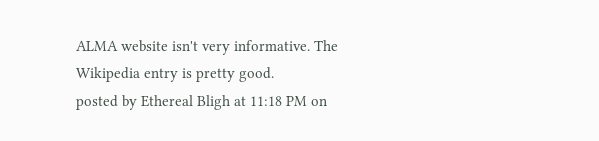ALMA website isn't very informative. The Wikipedia entry is pretty good.
posted by Ethereal Bligh at 11:18 PM on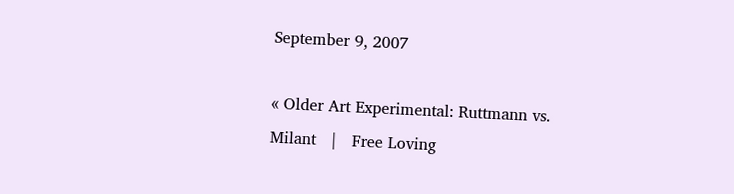September 9, 2007

« Older Art Experimental: Ruttmann vs. Milant   |   Free Loving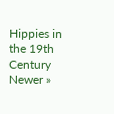Hippies in the 19th Century Newer »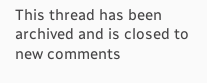This thread has been archived and is closed to new comments